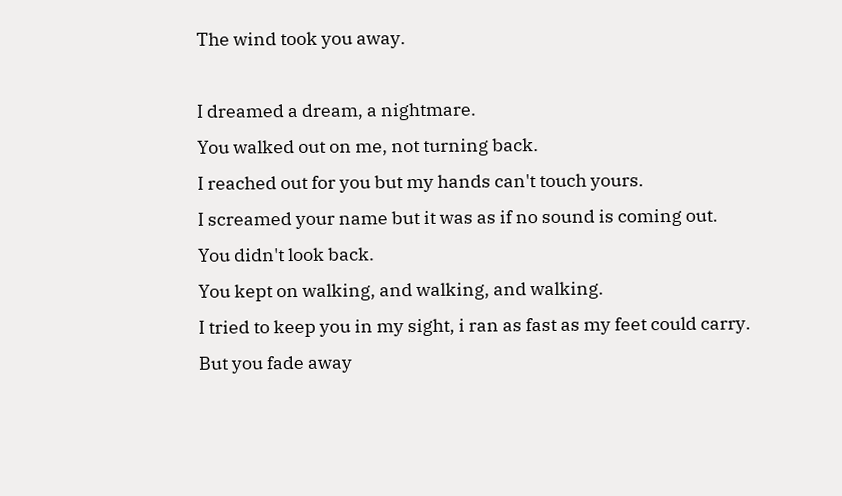The wind took you away.

I dreamed a dream, a nightmare.
You walked out on me, not turning back.
I reached out for you but my hands can't touch yours.
I screamed your name but it was as if no sound is coming out.
You didn't look back.
You kept on walking, and walking, and walking.
I tried to keep you in my sight, i ran as fast as my feet could carry.
But you fade away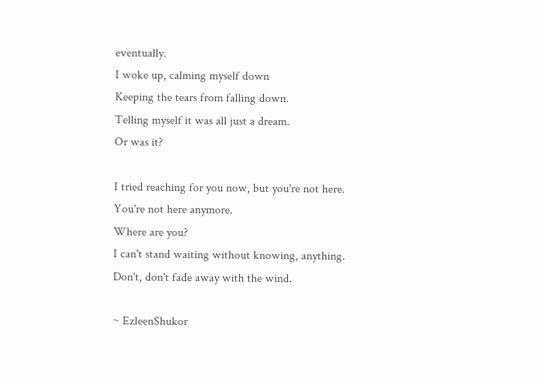eventually.
I woke up, calming myself down
Keeping the tears from falling down.
Telling myself it was all just a dream.
Or was it?

I tried reaching for you now, but you're not here.
You're not here anymore.
Where are you?
I can't stand waiting without knowing, anything.
Don't, don't fade away with the wind.

~ EzleenShukor